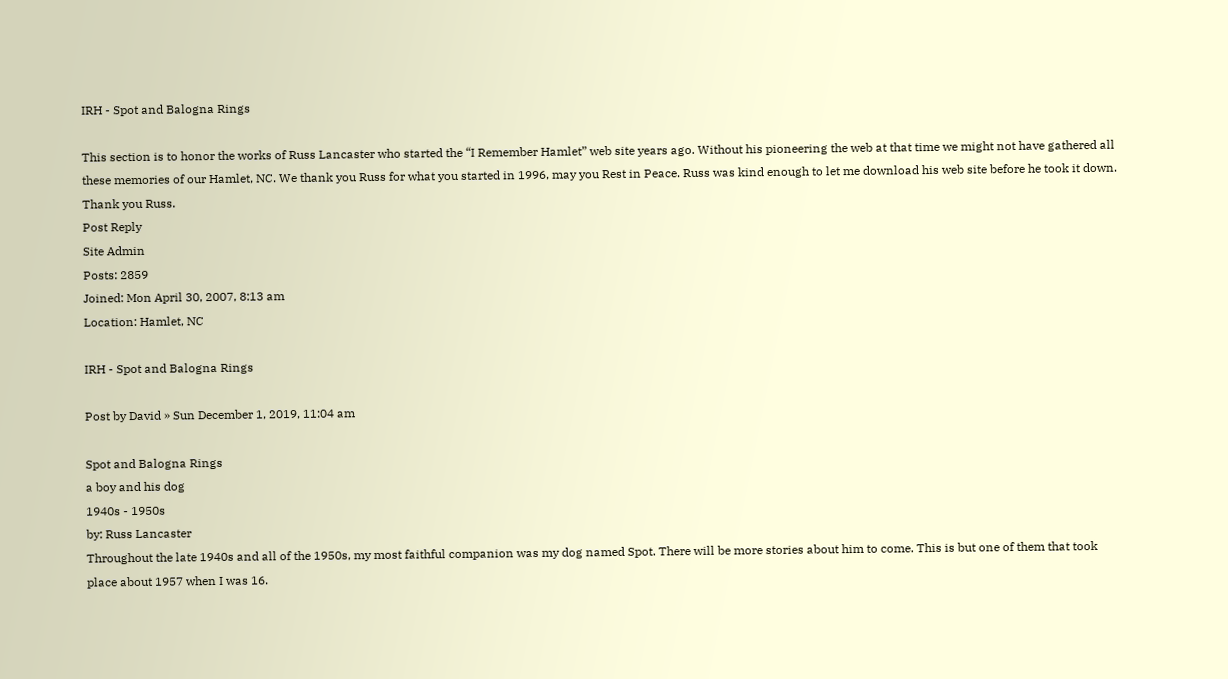IRH - Spot and Balogna Rings

This section is to honor the works of Russ Lancaster who started the “I Remember Hamlet” web site years ago. Without his pioneering the web at that time we might not have gathered all these memories of our Hamlet, NC. We thank you Russ for what you started in 1996, may you Rest in Peace. Russ was kind enough to let me download his web site before he took it down. Thank you Russ.
Post Reply
Site Admin
Posts: 2859
Joined: Mon April 30, 2007, 8:13 am
Location: Hamlet, NC

IRH - Spot and Balogna Rings

Post by David » Sun December 1, 2019, 11:04 am

Spot and Balogna Rings
a boy and his dog
1940s - 1950s
by: Russ Lancaster
Throughout the late 1940s and all of the 1950s, my most faithful companion was my dog named Spot. There will be more stories about him to come. This is but one of them that took place about 1957 when I was 16.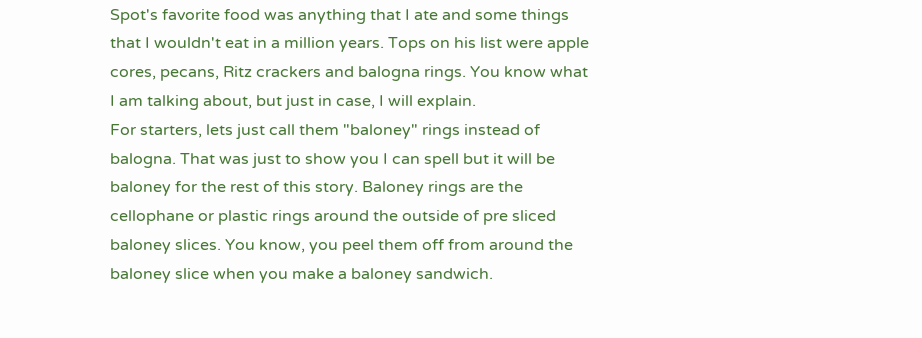Spot's favorite food was anything that I ate and some things that I wouldn't eat in a million years. Tops on his list were apple cores, pecans, Ritz crackers and balogna rings. You know what I am talking about, but just in case, I will explain.
For starters, lets just call them "baloney" rings instead of balogna. That was just to show you I can spell but it will be baloney for the rest of this story. Baloney rings are the cellophane or plastic rings around the outside of pre sliced baloney slices. You know, you peel them off from around the baloney slice when you make a baloney sandwich.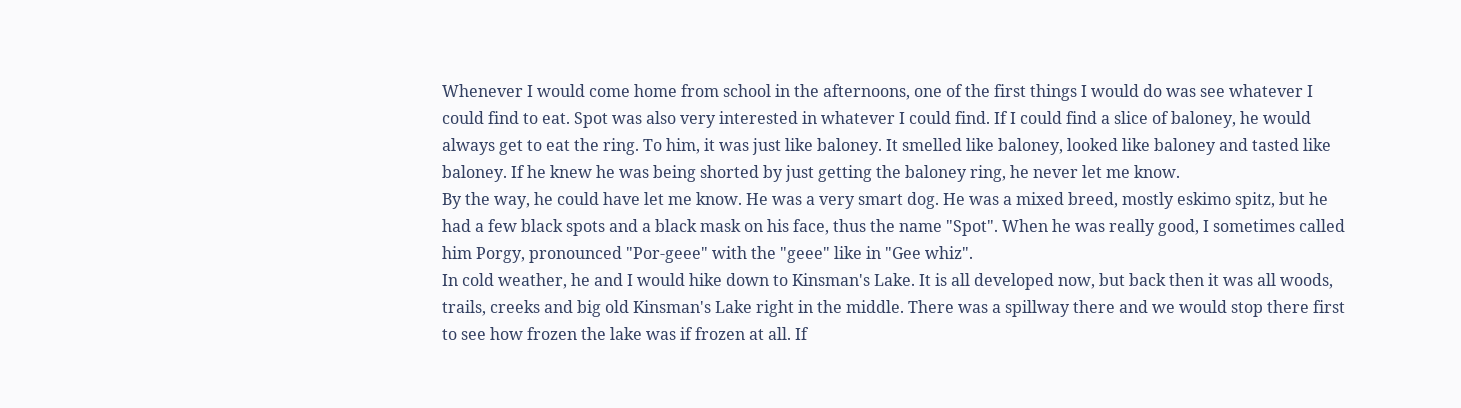Whenever I would come home from school in the afternoons, one of the first things I would do was see whatever I could find to eat. Spot was also very interested in whatever I could find. If I could find a slice of baloney, he would always get to eat the ring. To him, it was just like baloney. It smelled like baloney, looked like baloney and tasted like baloney. If he knew he was being shorted by just getting the baloney ring, he never let me know.
By the way, he could have let me know. He was a very smart dog. He was a mixed breed, mostly eskimo spitz, but he had a few black spots and a black mask on his face, thus the name "Spot". When he was really good, I sometimes called him Porgy, pronounced "Por-geee" with the "geee" like in "Gee whiz".
In cold weather, he and I would hike down to Kinsman's Lake. It is all developed now, but back then it was all woods, trails, creeks and big old Kinsman's Lake right in the middle. There was a spillway there and we would stop there first to see how frozen the lake was if frozen at all. If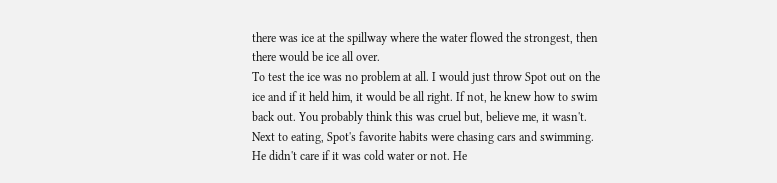there was ice at the spillway where the water flowed the strongest, then there would be ice all over.
To test the ice was no problem at all. I would just throw Spot out on the ice and if it held him, it would be all right. If not, he knew how to swim back out. You probably think this was cruel but, believe me, it wasn't. Next to eating, Spot's favorite habits were chasing cars and swimming. He didn't care if it was cold water or not. He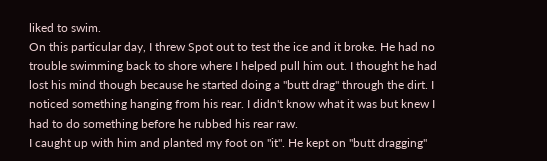liked to swim.
On this particular day, I threw Spot out to test the ice and it broke. He had no trouble swimming back to shore where I helped pull him out. I thought he had lost his mind though because he started doing a "butt drag" through the dirt. I noticed something hanging from his rear. I didn't know what it was but knew I had to do something before he rubbed his rear raw.
I caught up with him and planted my foot on "it". He kept on "butt dragging"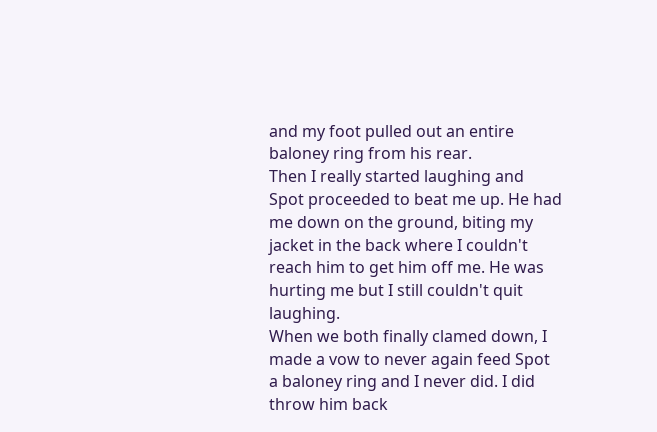and my foot pulled out an entire baloney ring from his rear.
Then I really started laughing and Spot proceeded to beat me up. He had me down on the ground, biting my jacket in the back where I couldn't reach him to get him off me. He was hurting me but I still couldn't quit laughing.
When we both finally clamed down, I made a vow to never again feed Spot a baloney ring and I never did. I did throw him back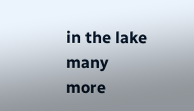in the lake many more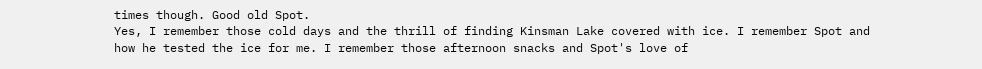times though. Good old Spot.
Yes, I remember those cold days and the thrill of finding Kinsman Lake covered with ice. I remember Spot and how he tested the ice for me. I remember those afternoon snacks and Spot's love of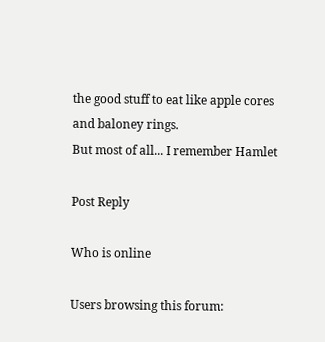the good stuff to eat like apple cores and baloney rings.
But most of all... I remember Hamlet

Post Reply

Who is online

Users browsing this forum: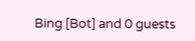Bing [Bot] and 0 guests